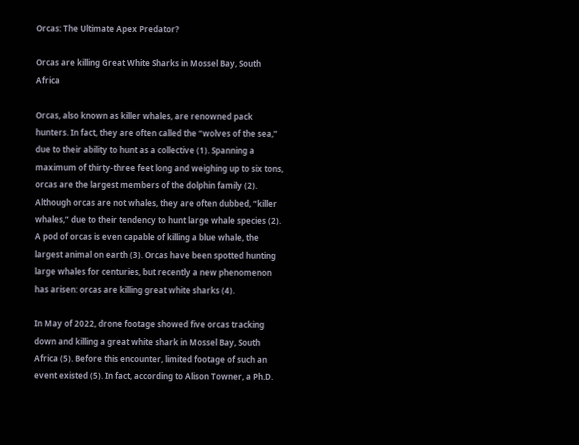Orcas: The Ultimate Apex Predator?

Orcas are killing Great White Sharks in Mossel Bay, South Africa

Orcas, also known as killer whales, are renowned pack hunters. In fact, they are often called the “wolves of the sea,” due to their ability to hunt as a collective (1). Spanning a maximum of thirty-three feet long and weighing up to six tons, orcas are the largest members of the dolphin family (2). Although orcas are not whales, they are often dubbed, “killer whales,” due to their tendency to hunt large whale species (2). A pod of orcas is even capable of killing a blue whale, the largest animal on earth (3). Orcas have been spotted hunting large whales for centuries, but recently a new phenomenon has arisen: orcas are killing great white sharks (4).

In May of 2022, drone footage showed five orcas tracking down and killing a great white shark in Mossel Bay, South Africa (5). Before this encounter, limited footage of such an event existed (5). In fact, according to Alison Towner, a Ph.D.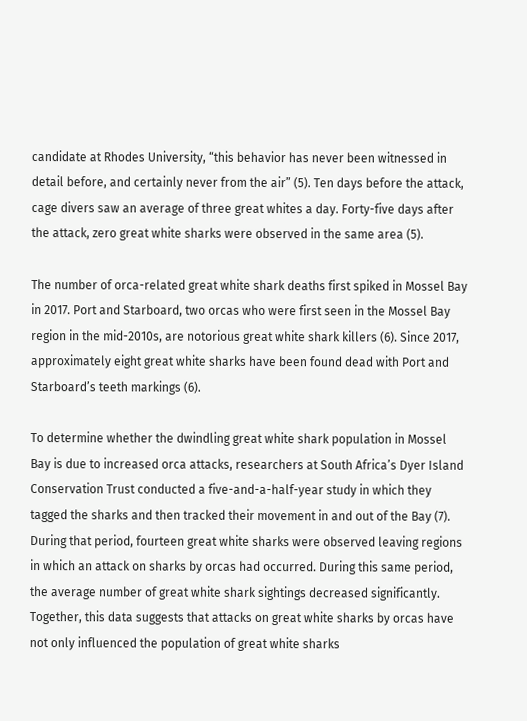candidate at Rhodes University, “this behavior has never been witnessed in detail before, and certainly never from the air” (5). Ten days before the attack, cage divers saw an average of three great whites a day. Forty-five days after the attack, zero great white sharks were observed in the same area (5).

The number of orca-related great white shark deaths first spiked in Mossel Bay in 2017. Port and Starboard, two orcas who were first seen in the Mossel Bay region in the mid-2010s, are notorious great white shark killers (6). Since 2017, approximately eight great white sharks have been found dead with Port and Starboard’s teeth markings (6).

To determine whether the dwindling great white shark population in Mossel Bay is due to increased orca attacks, researchers at South Africa’s Dyer Island Conservation Trust conducted a five-and-a-half-year study in which they tagged the sharks and then tracked their movement in and out of the Bay (7). During that period, fourteen great white sharks were observed leaving regions in which an attack on sharks by orcas had occurred. During this same period, the average number of great white shark sightings decreased significantly. Together, this data suggests that attacks on great white sharks by orcas have not only influenced the population of great white sharks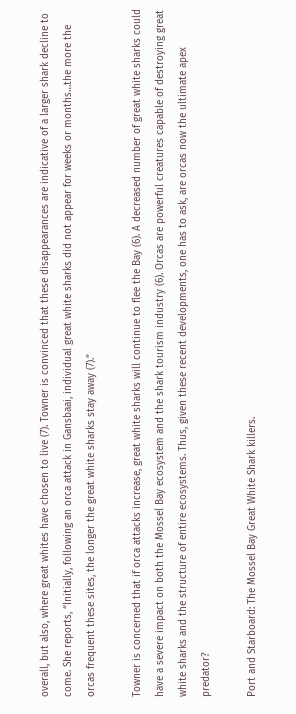overall, but also, where great whites have chosen to live (7). Towner is convinced that these disappearances are indicative of a larger shark decline to come. She reports, “Initially, following an orca attack in Gansbaai, individual great white sharks did not appear for weeks or months…the more the orcas frequent these sites, the longer the great white sharks stay away (7).”

Towner is concerned that if orca attacks increase, great white sharks will continue to flee the Bay (6). A decreased number of great white sharks could have a severe impact on both the Mossel Bay ecosystem and the shark tourism industry (6). Orcas are powerful creatures capable of destroying great white sharks and the structure of entire ecosystems. Thus, given these recent developments, one has to ask, are orcas now the ultimate apex predator?

Port and Starboard: The Mossel Bay Great White Shark killers.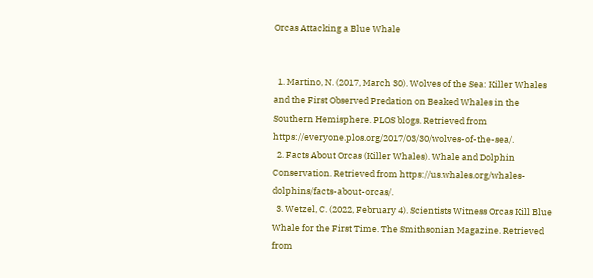Orcas Attacking a Blue Whale


  1. Martino, N. (2017, March 30). Wolves of the Sea: Killer Whales and the First Observed Predation on Beaked Whales in the Southern Hemisphere. PLOS blogs. Retrieved from https://everyone.plos.org/2017/03/30/wolves-of-the-sea/.
  2. Facts About Orcas (Killer Whales). Whale and Dolphin Conservation. Retrieved from https://us.whales.org/whales-dolphins/facts-about-orcas/.
  3. Wetzel, C. (2022, February 4). Scientists Witness Orcas Kill Blue Whale for the First Time. The Smithsonian Magazine. Retrieved from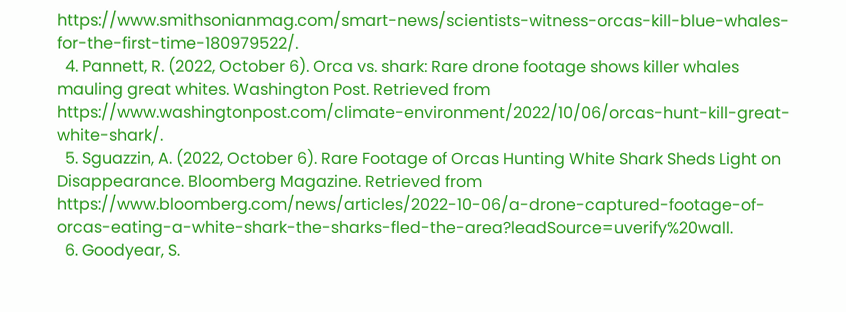https://www.smithsonianmag.com/smart-news/scientists-witness-orcas-kill-blue-whales-for-the-first-time-180979522/.
  4. Pannett, R. (2022, October 6). Orca vs. shark: Rare drone footage shows killer whales mauling great whites. Washington Post. Retrieved from https://www.washingtonpost.com/climate-environment/2022/10/06/orcas-hunt-kill-great-white-shark/.
  5. Sguazzin, A. (2022, October 6). Rare Footage of Orcas Hunting White Shark Sheds Light on Disappearance. Bloomberg Magazine. Retrieved from https://www.bloomberg.com/news/articles/2022-10-06/a-drone-captured-footage-of-orcas-eating-a-white-shark-the-sharks-fled-the-area?leadSource=uverify%20wall.
  6. Goodyear, S.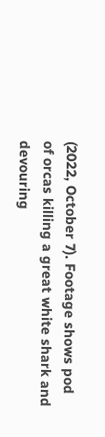(2022, October 7). Footage shows pod of orcas killing a great white shark and devouring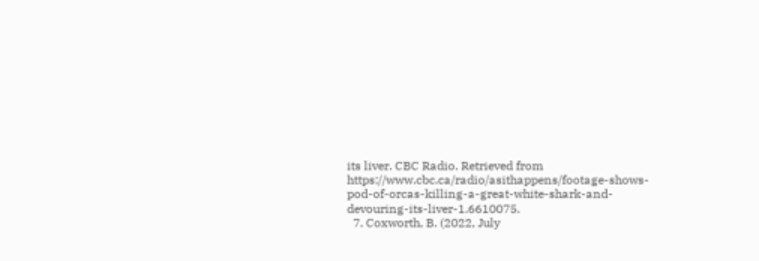its liver. CBC Radio. Retrieved from https://www.cbc.ca/radio/asithappens/footage-shows-pod-of-orcas-killing-a-great-white-shark-and-devouring-its-liver-1.6610075.
  7. Coxworth, B. (2022, July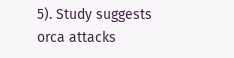5). Study suggests orca attacks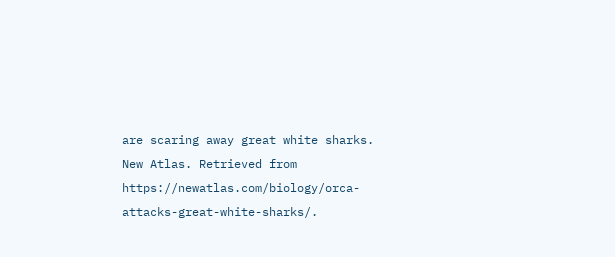are scaring away great white sharks. New Atlas. Retrieved from https://newatlas.com/biology/orca-attacks-great-white-sharks/.